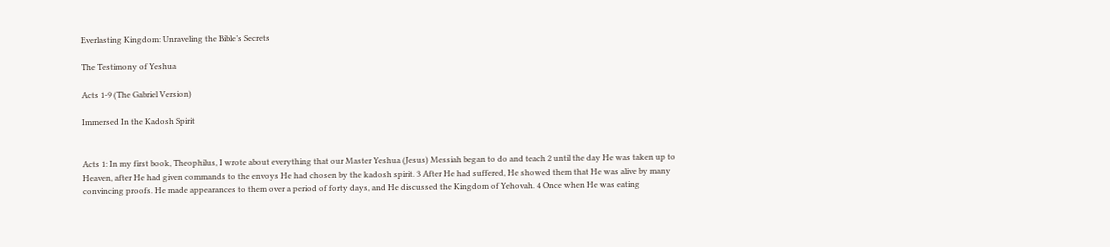Everlasting Kingdom: Unraveling the Bible’s Secrets

The Testimony of Yeshua

Acts 1-9 (The Gabriel Version)

Immersed In the Kadosh Spirit


Acts 1: In my first book, Theophilus, I wrote about everything that our Master Yeshua (Jesus) Messiah began to do and teach 2 until the day He was taken up to Heaven, after He had given commands to the envoys He had chosen by the kadosh spirit. 3 After He had suffered, He showed them that He was alive by many convincing proofs. He made appearances to them over a period of forty days, and He discussed the Kingdom of Yehovah. 4 Once when He was eating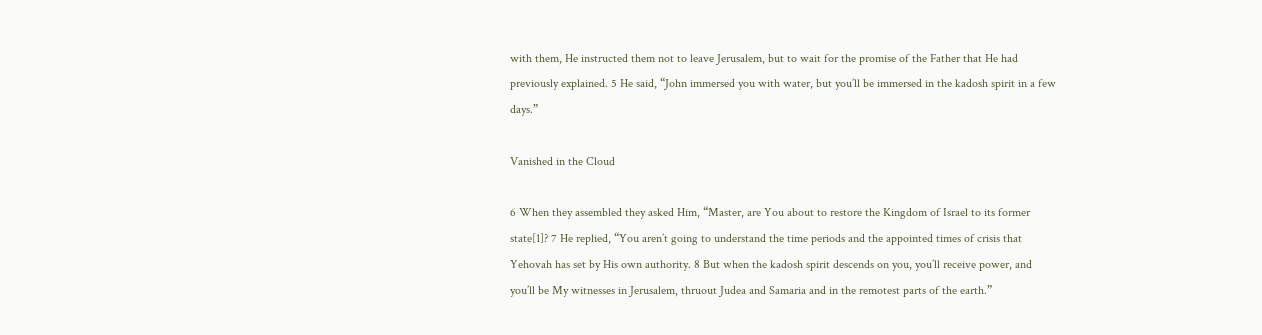with them, He instructed them not to leave Jerusalem, but to wait for the promise of the Father that He had previously explained. 5 He said, “John immersed you with water, but you’ll be immersed in the kadosh spirit in a few days.”

Vanished in the Cloud

6 When they assembled they asked Him, “Master, are You about to restore the Kingdom of Israel to its former state[1]? 7 He replied, “You aren’t going to understand the time periods and the appointed times of crisis that Yehovah has set by His own authority. 8 But when the kadosh spirit descends on you, you’ll receive power, and you’ll be My witnesses in Jerusalem, thruout Judea and Samaria and in the remotest parts of the earth.”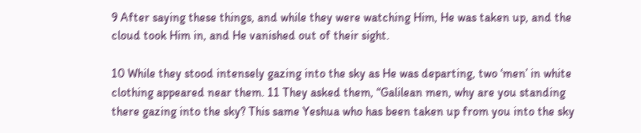9 After saying these things, and while they were watching Him, He was taken up, and the cloud took Him in, and He vanished out of their sight.

10 While they stood intensely gazing into the sky as He was departing, two ‘men’ in white clothing appeared near them. 11 They asked them, “Galilean men, why are you standing there gazing into the sky? This same Yeshua who has been taken up from you into the sky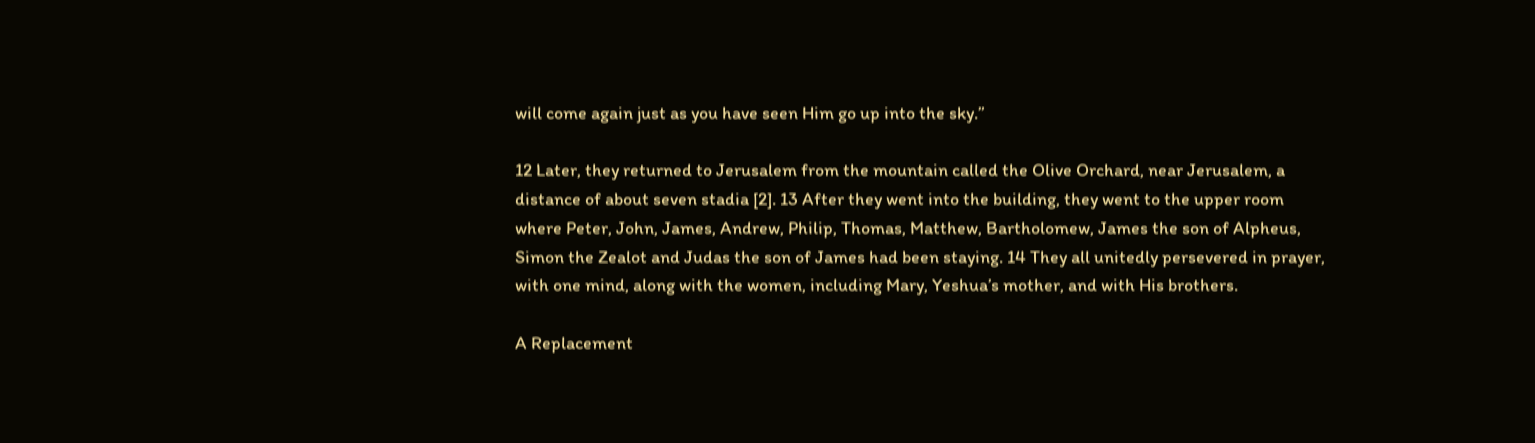will come again just as you have seen Him go up into the sky.”

12 Later, they returned to Jerusalem from the mountain called the Olive Orchard, near Jerusalem, a distance of about seven stadia [2]. 13 After they went into the building, they went to the upper room where Peter, John, James, Andrew, Philip, Thomas, Matthew, Bartholomew, James the son of Alpheus, Simon the Zealot and Judas the son of James had been staying. 14 They all unitedly persevered in prayer, with one mind, along with the women, including Mary, Yeshua’s mother, and with His brothers.

A Replacement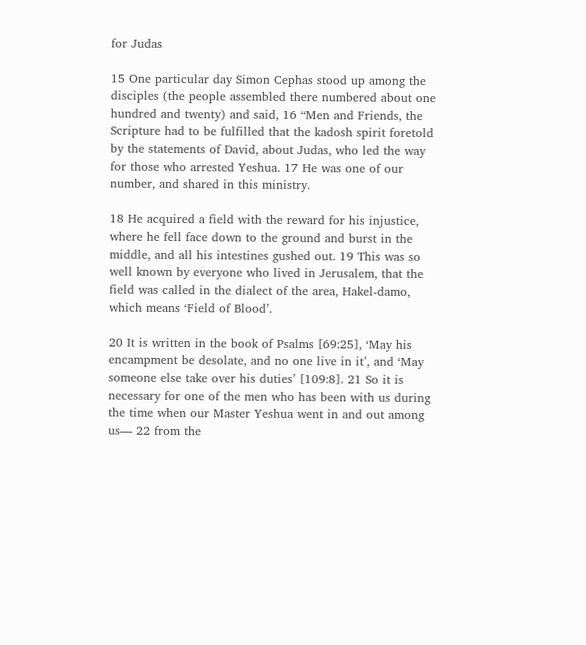for Judas

15 One particular day Simon Cephas stood up among the disciples (the people assembled there numbered about one hundred and twenty) and said, 16 “Men and Friends, the Scripture had to be fulfilled that the kadosh spirit foretold by the statements of David, about Judas, who led the way for those who arrested Yeshua. 17 He was one of our number, and shared in this ministry.

18 He acquired a field with the reward for his injustice, where he fell face down to the ground and burst in the middle, and all his intestines gushed out. 19 This was so well known by everyone who lived in Jerusalem, that the field was called in the dialect of the area, Hakel-damo, which means ‘Field of Blood’.

20 It is written in the book of Psalms [69:25], ‘May his encampment be desolate, and no one live in it’, and ‘May someone else take over his duties’ [109:8]. 21 So it is necessary for one of the men who has been with us during the time when our Master Yeshua went in and out among us— 22 from the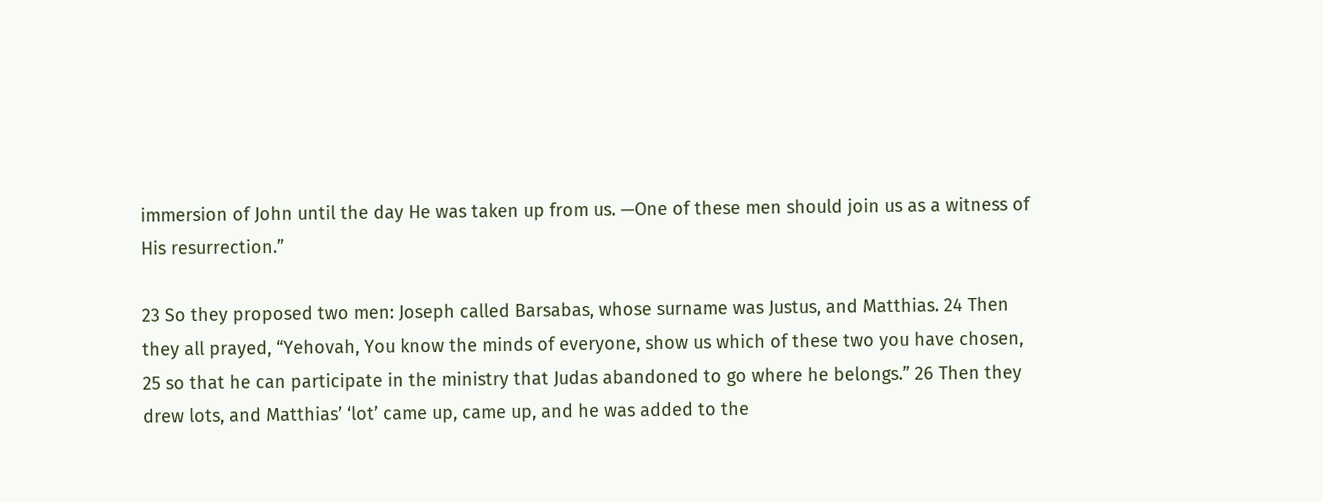immersion of John until the day He was taken up from us. —One of these men should join us as a witness of His resurrection.”

23 So they proposed two men: Joseph called Barsabas, whose surname was Justus, and Matthias. 24 Then they all prayed, “Yehovah, You know the minds of everyone, show us which of these two you have chosen, 25 so that he can participate in the ministry that Judas abandoned to go where he belongs.” 26 Then they drew lots, and Matthias’ ‘lot’ came up, came up, and he was added to the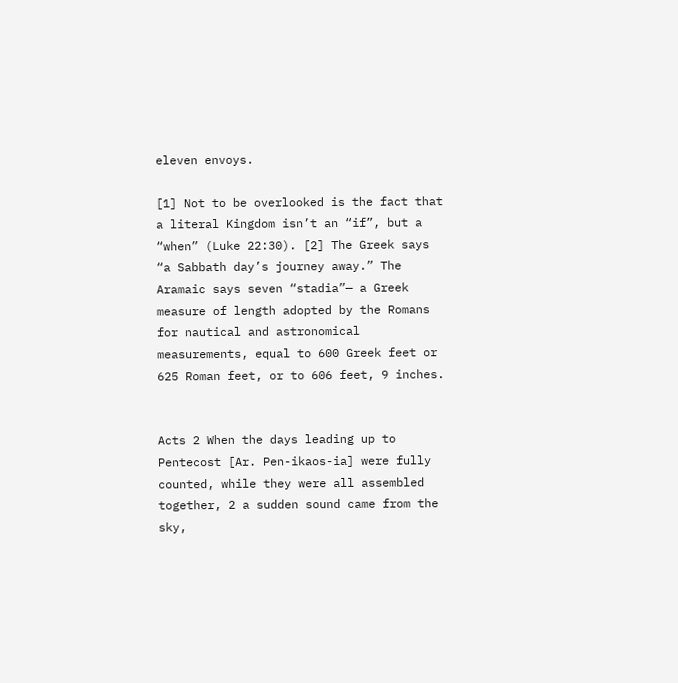eleven envoys.

[1] Not to be overlooked is the fact that a literal Kingdom isn’t an “if”, but a “when” (Luke 22:30). [2] The Greek says “a Sabbath day’s journey away.” The Aramaic says seven “stadia”— a Greek measure of length adopted by the Romans for nautical and astronomical measurements, equal to 600 Greek feet or 625 Roman feet, or to 606 feet, 9 inches.


Acts 2 When the days leading up to Pentecost [Ar. Pen-ikaos-ia] were fully counted, while they were all assembled together, 2 a sudden sound came from the sky,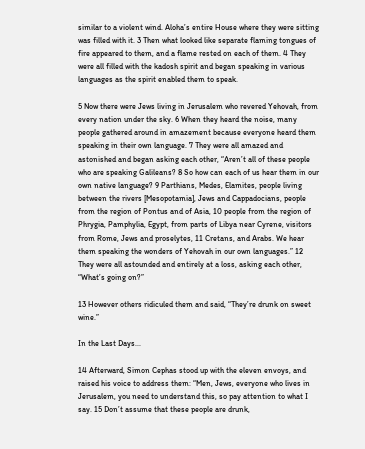similar to a violent wind. Aloha’s entire House where they were sitting was filled with it. 3 Then what looked like separate flaming tongues of fire appeared to them, and a flame rested on each of them. 4 They were all filled with the kadosh spirit and began speaking in various languages as the spirit enabled them to speak.

5 Now there were Jews living in Jerusalem who revered Yehovah, from every nation under the sky. 6 When they heard the noise, many people gathered around in amazement because everyone heard them speaking in their own language. 7 They were all amazed and astonished and began asking each other, “Aren’t all of these people who are speaking Galileans? 8 So how can each of us hear them in our own native language? 9 Parthians, Medes, Elamites, people living between the rivers [Mesopotamia], Jews and Cappadocians, people from the region of Pontus and of Asia, 10 people from the region of Phrygia, Pamphylia, Egypt, from parts of Libya near Cyrene, visitors from Rome, Jews and proselytes, 11 Cretans, and Arabs. We hear them speaking the wonders of Yehovah in our own languages.” 12 They were all astounded and entirely at a loss, asking each other, “What’s going on?”

13 However others ridiculed them and said, “They’re drunk on sweet wine.”

In the Last Days...

14 Afterward, Simon Cephas stood up with the eleven envoys, and raised his voice to address them: “Men, Jews, everyone who lives in Jerusalem, you need to understand this, so pay attention to what I say. 15 Don’t assume that these people are drunk,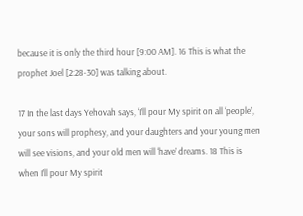because it is only the third hour [9:00 AM]. 16 This is what the prophet Joel [2:28-30] was talking about.

17 In the last days Yehovah says, ‘I’ll pour My spirit on all ‘people’, your sons will prophesy, and your daughters and your young men will see visions, and your old men will ‘have’ dreams. 18 This is when I’ll pour My spirit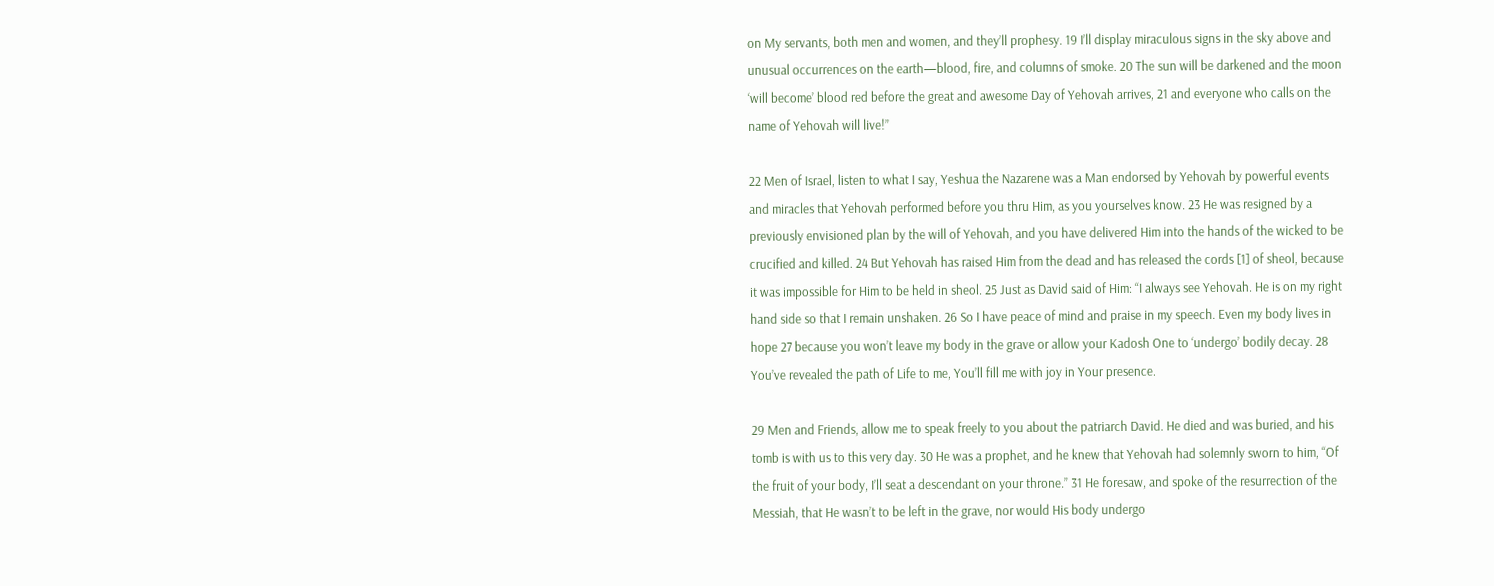on My servants, both men and women, and they’ll prophesy. 19 I’ll display miraculous signs in the sky above and unusual occurrences on the earth—blood, fire, and columns of smoke. 20 The sun will be darkened and the moon ‘will become’ blood red before the great and awesome Day of Yehovah arrives, 21 and everyone who calls on the name of Yehovah will live!”

22 Men of Israel, listen to what I say, Yeshua the Nazarene was a Man endorsed by Yehovah by powerful events and miracles that Yehovah performed before you thru Him, as you yourselves know. 23 He was resigned by a previously envisioned plan by the will of Yehovah, and you have delivered Him into the hands of the wicked to be crucified and killed. 24 But Yehovah has raised Him from the dead and has released the cords [1] of sheol, because it was impossible for Him to be held in sheol. 25 Just as David said of Him: “I always see Yehovah. He is on my right hand side so that I remain unshaken. 26 So I have peace of mind and praise in my speech. Even my body lives in hope 27 because you won’t leave my body in the grave or allow your Kadosh One to ‘undergo’ bodily decay. 28 You’ve revealed the path of Life to me, You’ll fill me with joy in Your presence.

29 Men and Friends, allow me to speak freely to you about the patriarch David. He died and was buried, and his tomb is with us to this very day. 30 He was a prophet, and he knew that Yehovah had solemnly sworn to him, “Of the fruit of your body, I’ll seat a descendant on your throne.” 31 He foresaw, and spoke of the resurrection of the Messiah, that He wasn’t to be left in the grave, nor would His body undergo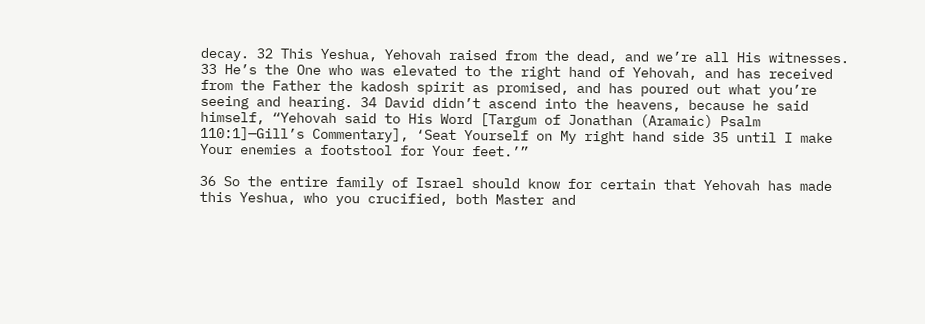decay. 32 This Yeshua, Yehovah raised from the dead, and we’re all His witnesses. 33 He’s the One who was elevated to the right hand of Yehovah, and has received from the Father the kadosh spirit as promised, and has poured out what you’re seeing and hearing. 34 David didn’t ascend into the heavens, because he said himself, “Yehovah said to His Word [Targum of Jonathan (Aramaic) Psalm 110:1]—Gill’s Commentary], ‘Seat Yourself on My right hand side 35 until I make Your enemies a footstool for Your feet.’”

36 So the entire family of Israel should know for certain that Yehovah has made this Yeshua, who you crucified, both Master and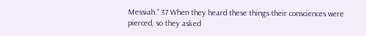Messiah.” 37 When they heard these things their consciences were pierced, so they asked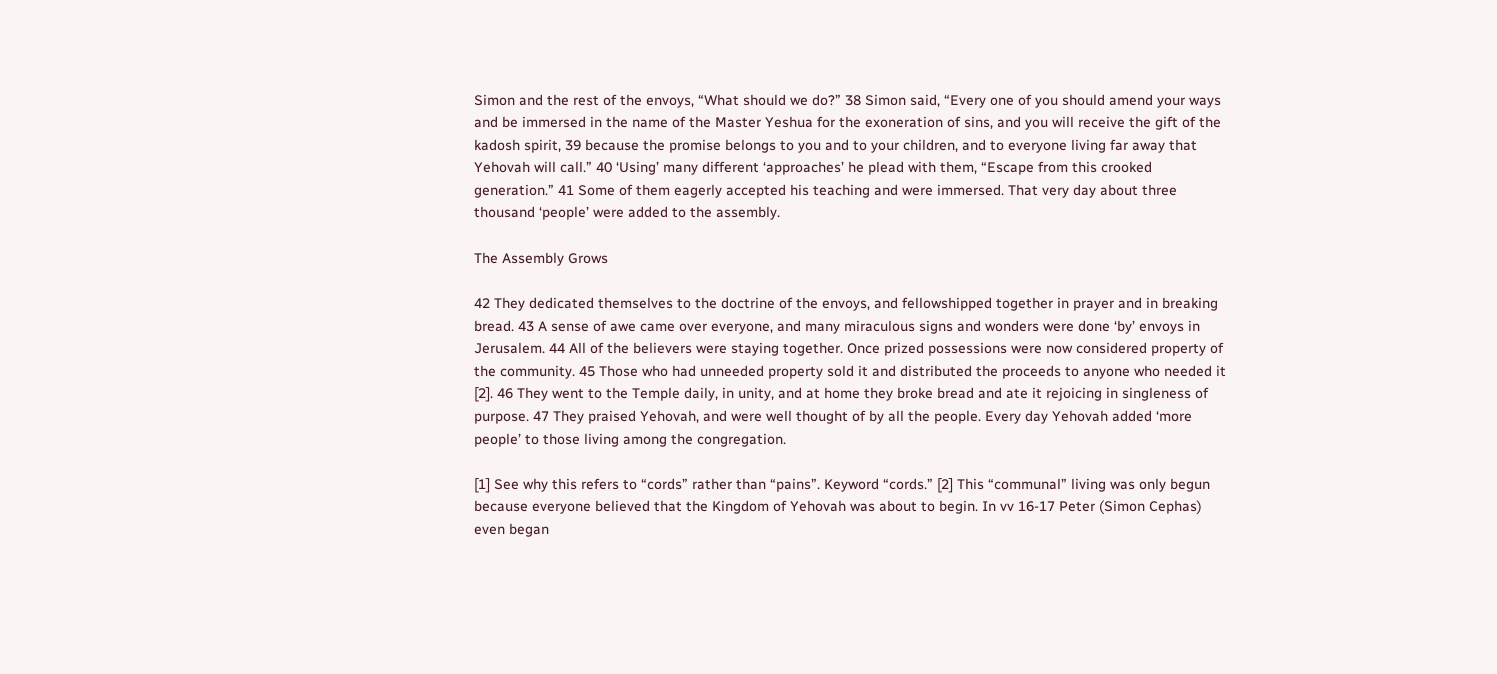Simon and the rest of the envoys, “What should we do?” 38 Simon said, “Every one of you should amend your ways and be immersed in the name of the Master Yeshua for the exoneration of sins, and you will receive the gift of the kadosh spirit, 39 because the promise belongs to you and to your children, and to everyone living far away that Yehovah will call.” 40 ‘Using’ many different ‘approaches’ he plead with them, “Escape from this crooked generation.” 41 Some of them eagerly accepted his teaching and were immersed. That very day about three thousand ‘people’ were added to the assembly.

The Assembly Grows

42 They dedicated themselves to the doctrine of the envoys, and fellowshipped together in prayer and in breaking bread. 43 A sense of awe came over everyone, and many miraculous signs and wonders were done ‘by’ envoys in Jerusalem. 44 All of the believers were staying together. Once prized possessions were now considered property of the community. 45 Those who had unneeded property sold it and distributed the proceeds to anyone who needed it [2]. 46 They went to the Temple daily, in unity, and at home they broke bread and ate it rejoicing in singleness of purpose. 47 They praised Yehovah, and were well thought of by all the people. Every day Yehovah added ‘more people’ to those living among the congregation.

[1] See why this refers to “cords” rather than “pains”. Keyword “cords.” [2] This “communal” living was only begun because everyone believed that the Kingdom of Yehovah was about to begin. In vv 16-17 Peter (Simon Cephas) even began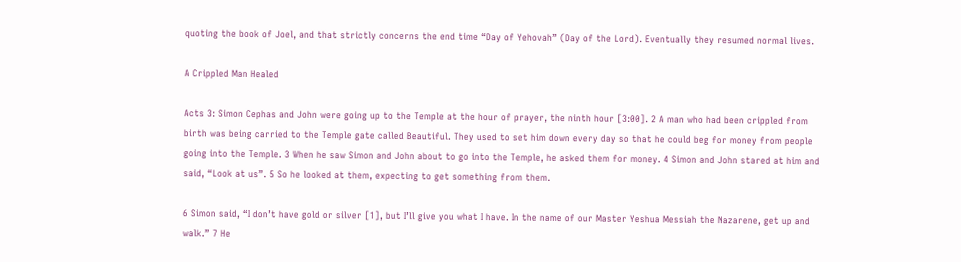quoting the book of Joel, and that strictly concerns the end time “Day of Yehovah” (Day of the Lord). Eventually they resumed normal lives.

A Crippled Man Healed

Acts 3: Simon Cephas and John were going up to the Temple at the hour of prayer, the ninth hour [3:00]. 2 A man who had been crippled from birth was being carried to the Temple gate called Beautiful. They used to set him down every day so that he could beg for money from people going into the Temple. 3 When he saw Simon and John about to go into the Temple, he asked them for money. 4 Simon and John stared at him and said, “Look at us”. 5 So he looked at them, expecting to get something from them.

6 Simon said, “I don’t have gold or silver [1], but I’ll give you what I have. In the name of our Master Yeshua Messiah the Nazarene, get up and walk.” 7 He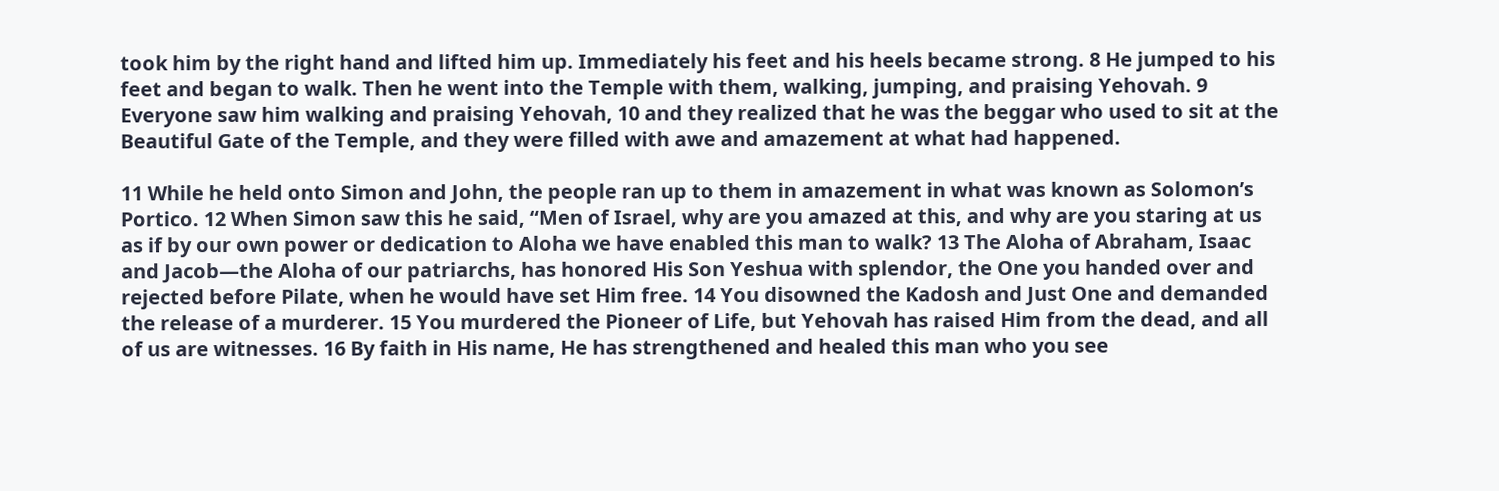took him by the right hand and lifted him up. Immediately his feet and his heels became strong. 8 He jumped to his feet and began to walk. Then he went into the Temple with them, walking, jumping, and praising Yehovah. 9 Everyone saw him walking and praising Yehovah, 10 and they realized that he was the beggar who used to sit at the Beautiful Gate of the Temple, and they were filled with awe and amazement at what had happened.

11 While he held onto Simon and John, the people ran up to them in amazement in what was known as Solomon’s Portico. 12 When Simon saw this he said, “Men of Israel, why are you amazed at this, and why are you staring at us as if by our own power or dedication to Aloha we have enabled this man to walk? 13 The Aloha of Abraham, Isaac and Jacob—the Aloha of our patriarchs, has honored His Son Yeshua with splendor, the One you handed over and rejected before Pilate, when he would have set Him free. 14 You disowned the Kadosh and Just One and demanded the release of a murderer. 15 You murdered the Pioneer of Life, but Yehovah has raised Him from the dead, and all of us are witnesses. 16 By faith in His name, He has strengthened and healed this man who you see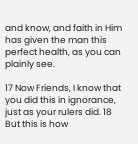and know, and faith in Him has given the man this perfect health, as you can plainly see.

17 Now Friends, I know that you did this in ignorance, just as your rulers did. 18 But this is how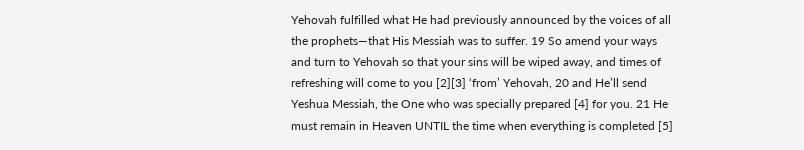Yehovah fulfilled what He had previously announced by the voices of all the prophets—that His Messiah was to suffer. 19 So amend your ways and turn to Yehovah so that your sins will be wiped away, and times of refreshing will come to you [2][3] ‘from’ Yehovah, 20 and He’ll send Yeshua Messiah, the One who was specially prepared [4] for you. 21 He must remain in Heaven UNTIL the time when everything is completed [5]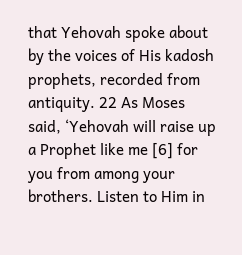that Yehovah spoke about by the voices of His kadosh prophets, recorded from antiquity. 22 As Moses said, ‘Yehovah will raise up a Prophet like me [6] for you from among your brothers. Listen to Him in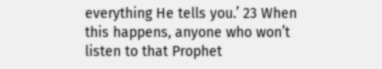everything He tells you.’ 23 When this happens, anyone who won’t listen to that Prophet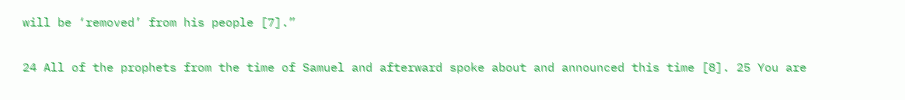will be ‘removed’ from his people [7].”

24 All of the prophets from the time of Samuel and afterward spoke about and announced this time [8]. 25 You are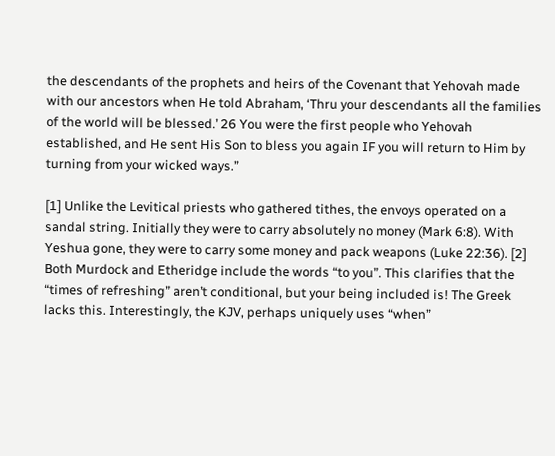the descendants of the prophets and heirs of the Covenant that Yehovah made with our ancestors when He told Abraham, ‘Thru your descendants all the families of the world will be blessed.’ 26 You were the first people who Yehovah established, and He sent His Son to bless you again IF you will return to Him by turning from your wicked ways.”

[1] Unlike the Levitical priests who gathered tithes, the envoys operated on a sandal string. Initially they were to carry absolutely no money (Mark 6:8). With Yeshua gone, they were to carry some money and pack weapons (Luke 22:36). [2] Both Murdock and Etheridge include the words “to you”. This clarifies that the “times of refreshing” aren’t conditional, but your being included is! The Greek lacks this. Interestingly, the KJV, perhaps uniquely uses “when”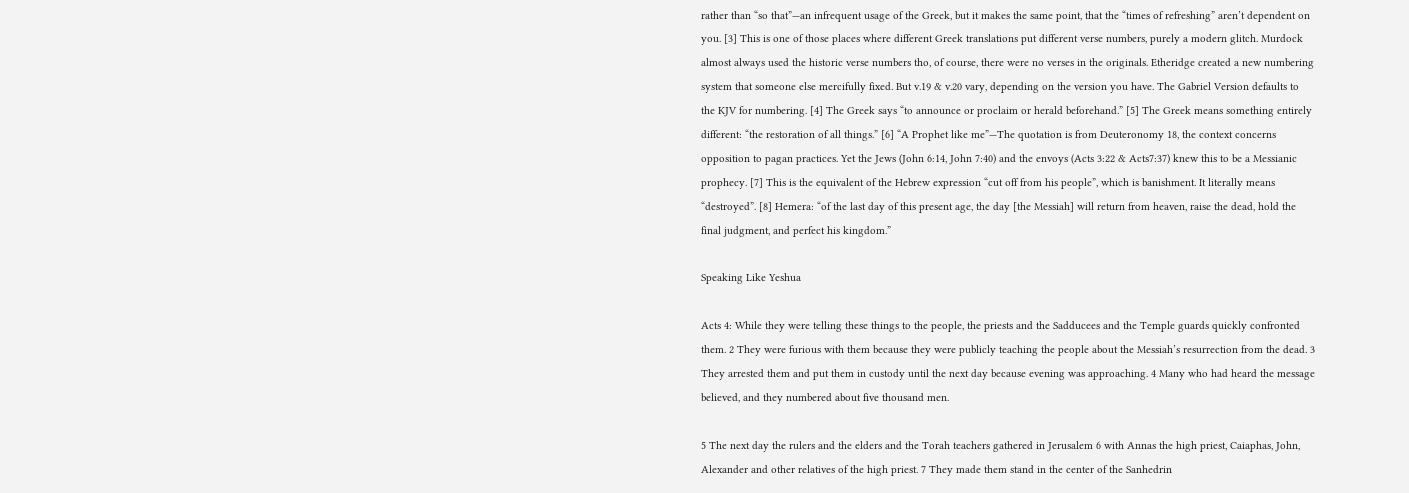rather than “so that”—an infrequent usage of the Greek, but it makes the same point, that the “times of refreshing” aren’t dependent on you. [3] This is one of those places where different Greek translations put different verse numbers, purely a modern glitch. Murdock almost always used the historic verse numbers tho, of course, there were no verses in the originals. Etheridge created a new numbering system that someone else mercifully fixed. But v.19 & v.20 vary, depending on the version you have. The Gabriel Version defaults to the KJV for numbering. [4] The Greek says “to announce or proclaim or herald beforehand.” [5] The Greek means something entirely different: “the restoration of all things.” [6] “A Prophet like me”—The quotation is from Deuteronomy 18, the context concerns opposition to pagan practices. Yet the Jews (John 6:14, John 7:40) and the envoys (Acts 3:22 & Acts7:37) knew this to be a Messianic prophecy. [7] This is the equivalent of the Hebrew expression “cut off from his people”, which is banishment. It literally means “destroyed”. [8] Hemera: “of the last day of this present age, the day [the Messiah] will return from heaven, raise the dead, hold the final judgment, and perfect his kingdom.”

Speaking Like Yeshua

Acts 4: While they were telling these things to the people, the priests and the Sadducees and the Temple guards quickly confronted them. 2 They were furious with them because they were publicly teaching the people about the Messiah’s resurrection from the dead. 3 They arrested them and put them in custody until the next day because evening was approaching. 4 Many who had heard the message believed, and they numbered about five thousand men.

5 The next day the rulers and the elders and the Torah teachers gathered in Jerusalem 6 with Annas the high priest, Caiaphas, John, Alexander and other relatives of the high priest. 7 They made them stand in the center of the Sanhedrin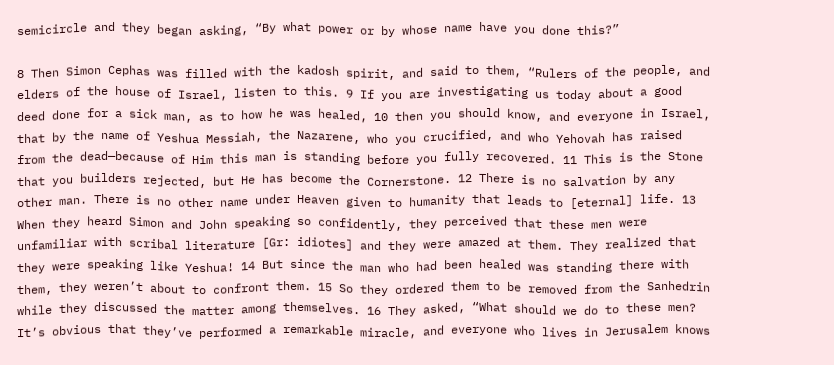semicircle and they began asking, “By what power or by whose name have you done this?”

8 Then Simon Cephas was filled with the kadosh spirit, and said to them, “Rulers of the people, and elders of the house of Israel, listen to this. 9 If you are investigating us today about a good deed done for a sick man, as to how he was healed, 10 then you should know, and everyone in Israel, that by the name of Yeshua Messiah, the Nazarene, who you crucified, and who Yehovah has raised from the dead—because of Him this man is standing before you fully recovered. 11 This is the Stone that you builders rejected, but He has become the Cornerstone. 12 There is no salvation by any other man. There is no other name under Heaven given to humanity that leads to [eternal] life. 13 When they heard Simon and John speaking so confidently, they perceived that these men were unfamiliar with scribal literature [Gr: idiotes] and they were amazed at them. They realized that they were speaking like Yeshua! 14 But since the man who had been healed was standing there with them, they weren’t about to confront them. 15 So they ordered them to be removed from the Sanhedrin while they discussed the matter among themselves. 16 They asked, “What should we do to these men? It’s obvious that they’ve performed a remarkable miracle, and everyone who lives in Jerusalem knows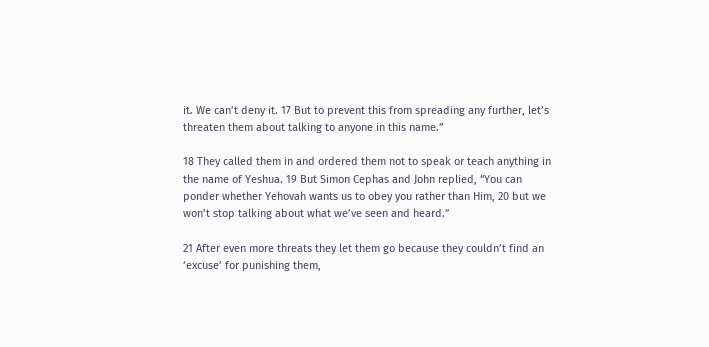it. We can’t deny it. 17 But to prevent this from spreading any further, let’s threaten them about talking to anyone in this name.”

18 They called them in and ordered them not to speak or teach anything in the name of Yeshua. 19 But Simon Cephas and John replied, “You can ponder whether Yehovah wants us to obey you rather than Him, 20 but we won’t stop talking about what we’ve seen and heard.”

21 After even more threats they let them go because they couldn’t find an ‘excuse’ for punishing them,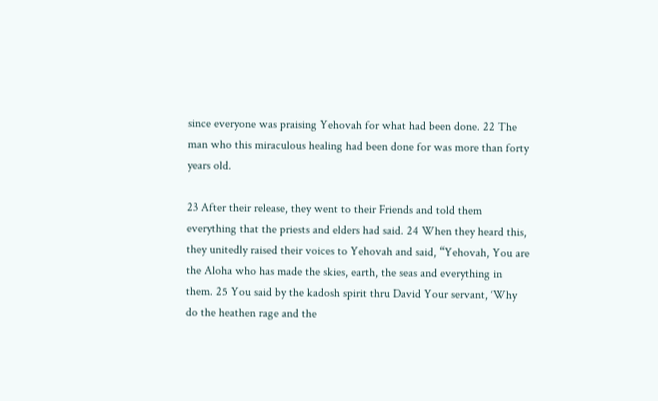since everyone was praising Yehovah for what had been done. 22 The man who this miraculous healing had been done for was more than forty years old.

23 After their release, they went to their Friends and told them everything that the priests and elders had said. 24 When they heard this, they unitedly raised their voices to Yehovah and said, “Yehovah, You are the Aloha who has made the skies, earth, the seas and everything in them. 25 You said by the kadosh spirit thru David Your servant, ‘Why do the heathen rage and the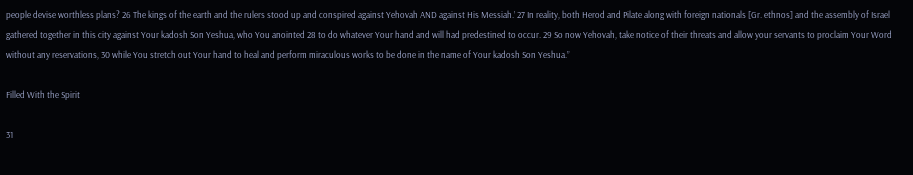people devise worthless plans? 26 The kings of the earth and the rulers stood up and conspired against Yehovah AND against His Messiah.’ 27 In reality, both Herod and Pilate along with foreign nationals [Gr. ethnos] and the assembly of Israel gathered together in this city against Your kadosh Son Yeshua, who You anointed 28 to do whatever Your hand and will had predestined to occur. 29 So now Yehovah, take notice of their threats and allow your servants to proclaim Your Word without any reservations, 30 while You stretch out Your hand to heal and perform miraculous works to be done in the name of Your kadosh Son Yeshua.”

Filled With the Spirit

31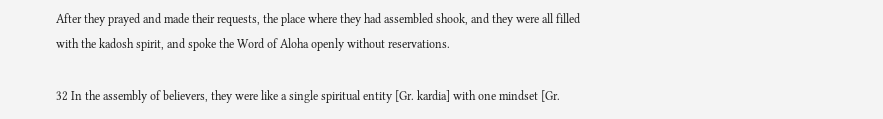After they prayed and made their requests, the place where they had assembled shook, and they were all filled with the kadosh spirit, and spoke the Word of Aloha openly without reservations.

32 In the assembly of believers, they were like a single spiritual entity [Gr. kardia] with one mindset [Gr.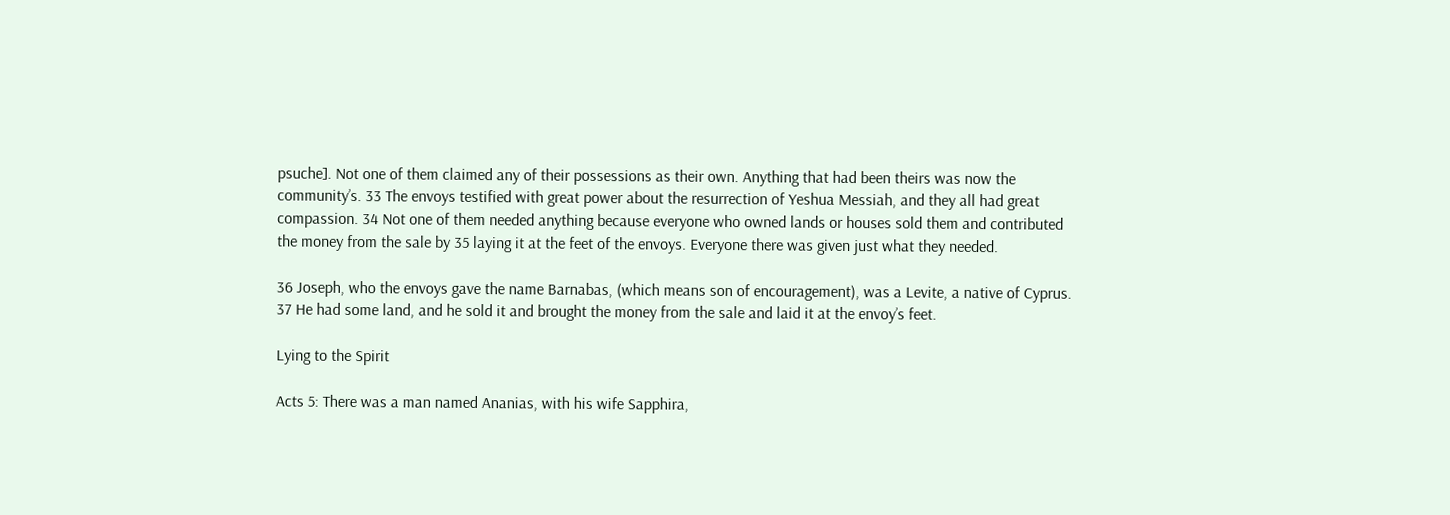psuche]. Not one of them claimed any of their possessions as their own. Anything that had been theirs was now the community’s. 33 The envoys testified with great power about the resurrection of Yeshua Messiah, and they all had great compassion. 34 Not one of them needed anything because everyone who owned lands or houses sold them and contributed the money from the sale by 35 laying it at the feet of the envoys. Everyone there was given just what they needed.

36 Joseph, who the envoys gave the name Barnabas, (which means son of encouragement), was a Levite, a native of Cyprus. 37 He had some land, and he sold it and brought the money from the sale and laid it at the envoy’s feet.

Lying to the Spirit

Acts 5: There was a man named Ananias, with his wife Sapphira,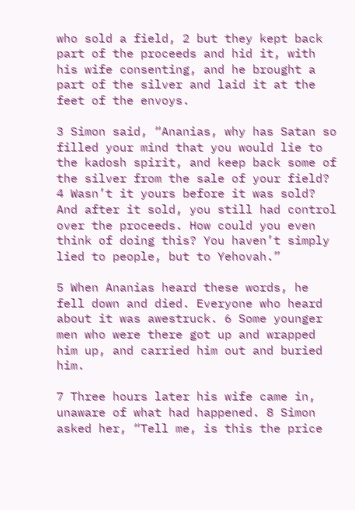who sold a field, 2 but they kept back part of the proceeds and hid it, with his wife consenting, and he brought a part of the silver and laid it at the feet of the envoys.

3 Simon said, “Ananias, why has Satan so filled your mind that you would lie to the kadosh spirit, and keep back some of the silver from the sale of your field? 4 Wasn’t it yours before it was sold? And after it sold, you still had control over the proceeds. How could you even think of doing this? You haven’t simply lied to people, but to Yehovah.”

5 When Ananias heard these words, he fell down and died. Everyone who heard about it was awestruck. 6 Some younger men who were there got up and wrapped him up, and carried him out and buried him.

7 Three hours later his wife came in, unaware of what had happened. 8 Simon asked her, “Tell me, is this the price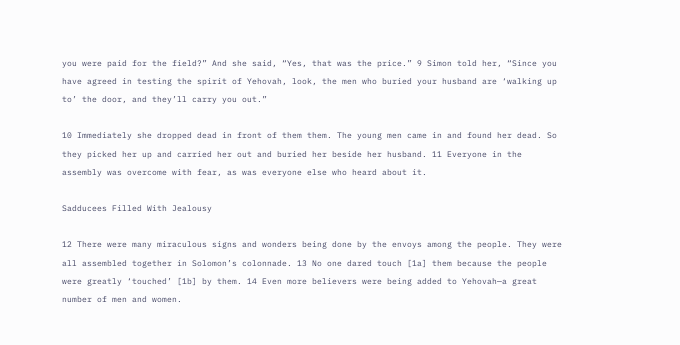you were paid for the field?” And she said, “Yes, that was the price.” 9 Simon told her, “Since you have agreed in testing the spirit of Yehovah, look, the men who buried your husband are ‘walking up to’ the door, and they’ll carry you out.”

10 Immediately she dropped dead in front of them them. The young men came in and found her dead. So they picked her up and carried her out and buried her beside her husband. 11 Everyone in the assembly was overcome with fear, as was everyone else who heard about it.

Sadducees Filled With Jealousy

12 There were many miraculous signs and wonders being done by the envoys among the people. They were all assembled together in Solomon’s colonnade. 13 No one dared touch [1a] them because the people were greatly ‘touched’ [1b] by them. 14 Even more believers were being added to Yehovah—a great number of men and women.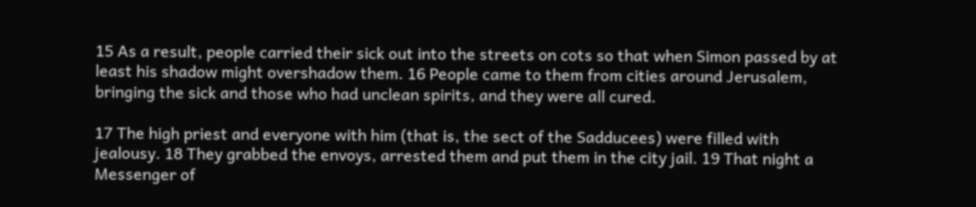15 As a result, people carried their sick out into the streets on cots so that when Simon passed by at least his shadow might overshadow them. 16 People came to them from cities around Jerusalem, bringing the sick and those who had unclean spirits, and they were all cured.

17 The high priest and everyone with him (that is, the sect of the Sadducees) were filled with jealousy. 18 They grabbed the envoys, arrested them and put them in the city jail. 19 That night a Messenger of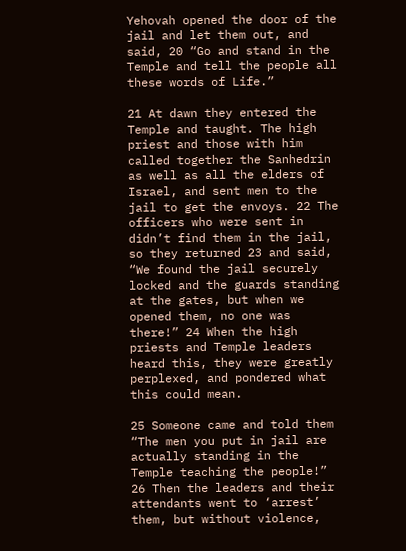Yehovah opened the door of the jail and let them out, and said, 20 “Go and stand in the Temple and tell the people all these words of Life.”

21 At dawn they entered the Temple and taught. The high priest and those with him called together the Sanhedrin as well as all the elders of Israel, and sent men to the jail to get the envoys. 22 The officers who were sent in didn’t find them in the jail, so they returned 23 and said, “We found the jail securely locked and the guards standing at the gates, but when we opened them, no one was there!” 24 When the high priests and Temple leaders heard this, they were greatly perplexed, and pondered what this could mean.

25 Someone came and told them “The men you put in jail are actually standing in the Temple teaching the people!” 26 Then the leaders and their attendants went to ‘arrest’ them, but without violence,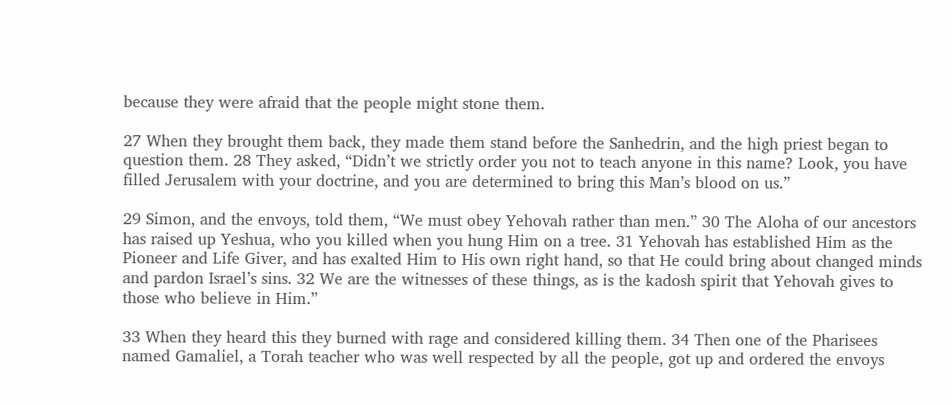because they were afraid that the people might stone them.

27 When they brought them back, they made them stand before the Sanhedrin, and the high priest began to question them. 28 They asked, “Didn’t we strictly order you not to teach anyone in this name? Look, you have filled Jerusalem with your doctrine, and you are determined to bring this Man’s blood on us.”

29 Simon, and the envoys, told them, “We must obey Yehovah rather than men.” 30 The Aloha of our ancestors has raised up Yeshua, who you killed when you hung Him on a tree. 31 Yehovah has established Him as the Pioneer and Life Giver, and has exalted Him to His own right hand, so that He could bring about changed minds and pardon Israel’s sins. 32 We are the witnesses of these things, as is the kadosh spirit that Yehovah gives to those who believe in Him.”

33 When they heard this they burned with rage and considered killing them. 34 Then one of the Pharisees named Gamaliel, a Torah teacher who was well respected by all the people, got up and ordered the envoys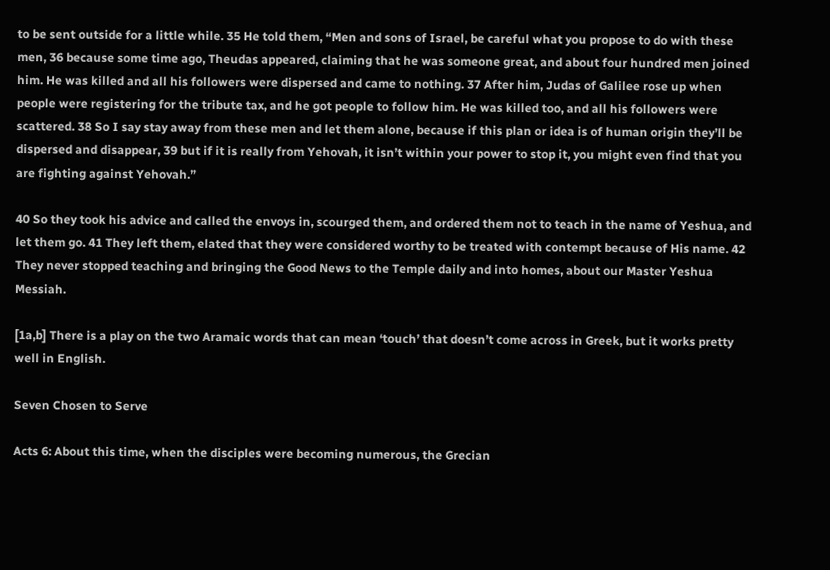to be sent outside for a little while. 35 He told them, “Men and sons of Israel, be careful what you propose to do with these men, 36 because some time ago, Theudas appeared, claiming that he was someone great, and about four hundred men joined him. He was killed and all his followers were dispersed and came to nothing. 37 After him, Judas of Galilee rose up when people were registering for the tribute tax, and he got people to follow him. He was killed too, and all his followers were scattered. 38 So I say stay away from these men and let them alone, because if this plan or idea is of human origin they’ll be dispersed and disappear, 39 but if it is really from Yehovah, it isn’t within your power to stop it, you might even find that you are fighting against Yehovah.”

40 So they took his advice and called the envoys in, scourged them, and ordered them not to teach in the name of Yeshua, and let them go. 41 They left them, elated that they were considered worthy to be treated with contempt because of His name. 42 They never stopped teaching and bringing the Good News to the Temple daily and into homes, about our Master Yeshua Messiah.

[1a,b] There is a play on the two Aramaic words that can mean ‘touch’ that doesn’t come across in Greek, but it works pretty well in English.

Seven Chosen to Serve

Acts 6: About this time, when the disciples were becoming numerous, the Grecian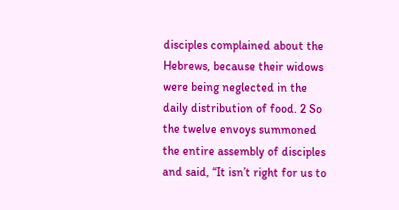disciples complained about the Hebrews, because their widows were being neglected in the daily distribution of food. 2 So the twelve envoys summoned the entire assembly of disciples and said, “It isn’t right for us to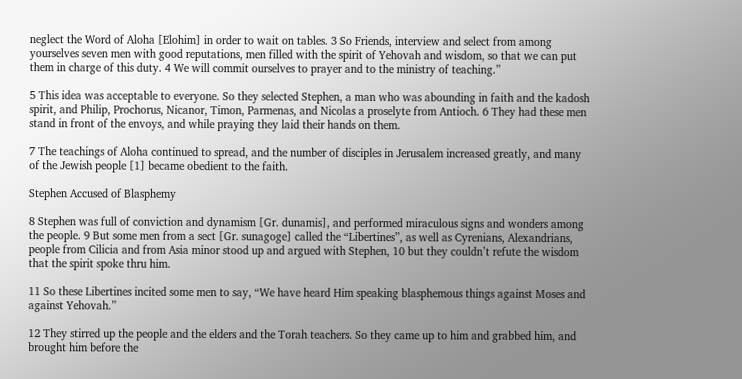neglect the Word of Aloha [Elohim] in order to wait on tables. 3 So Friends, interview and select from among yourselves seven men with good reputations, men filled with the spirit of Yehovah and wisdom, so that we can put them in charge of this duty. 4 We will commit ourselves to prayer and to the ministry of teaching.”

5 This idea was acceptable to everyone. So they selected Stephen, a man who was abounding in faith and the kadosh spirit, and Philip, Prochorus, Nicanor, Timon, Parmenas, and Nicolas a proselyte from Antioch. 6 They had these men stand in front of the envoys, and while praying they laid their hands on them.

7 The teachings of Aloha continued to spread, and the number of disciples in Jerusalem increased greatly, and many of the Jewish people [1] became obedient to the faith.

Stephen Accused of Blasphemy

8 Stephen was full of conviction and dynamism [Gr. dunamis], and performed miraculous signs and wonders among the people. 9 But some men from a sect [Gr. sunagoge] called the “Libertines”, as well as Cyrenians, Alexandrians, people from Cilicia and from Asia minor stood up and argued with Stephen, 10 but they couldn’t refute the wisdom that the spirit spoke thru him.

11 So these Libertines incited some men to say, “We have heard Him speaking blasphemous things against Moses and against Yehovah.”

12 They stirred up the people and the elders and the Torah teachers. So they came up to him and grabbed him, and brought him before the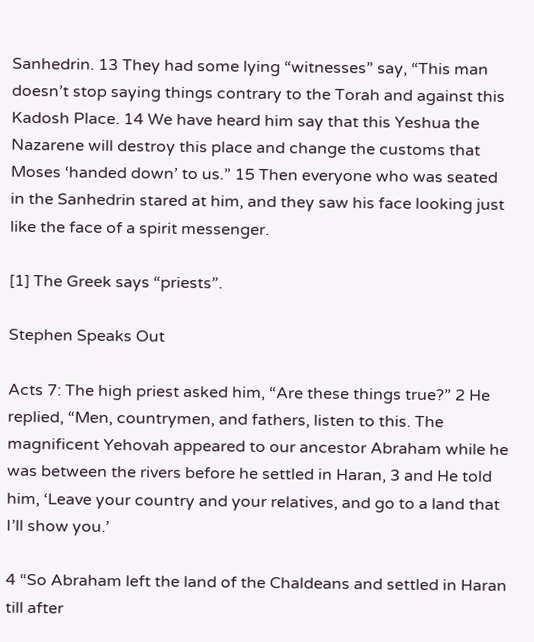Sanhedrin. 13 They had some lying “witnesses” say, “This man doesn’t stop saying things contrary to the Torah and against this Kadosh Place. 14 We have heard him say that this Yeshua the Nazarene will destroy this place and change the customs that Moses ‘handed down’ to us.” 15 Then everyone who was seated in the Sanhedrin stared at him, and they saw his face looking just like the face of a spirit messenger.

[1] The Greek says “priests”.

Stephen Speaks Out

Acts 7: The high priest asked him, “Are these things true?” 2 He replied, “Men, countrymen, and fathers, listen to this. The magnificent Yehovah appeared to our ancestor Abraham while he was between the rivers before he settled in Haran, 3 and He told him, ‘Leave your country and your relatives, and go to a land that I’ll show you.’

4 “So Abraham left the land of the Chaldeans and settled in Haran till after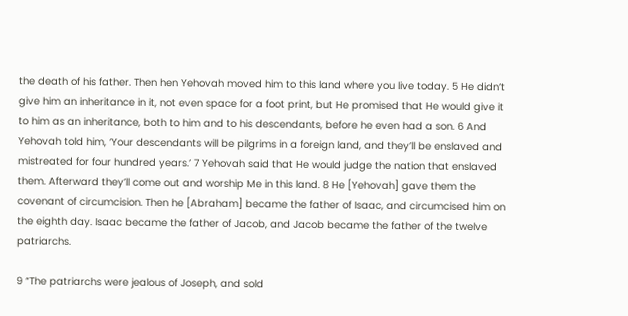the death of his father. Then hen Yehovah moved him to this land where you live today. 5 He didn’t give him an inheritance in it, not even space for a foot print, but He promised that He would give it to him as an inheritance, both to him and to his descendants, before he even had a son. 6 And Yehovah told him, ‘Your descendants will be pilgrims in a foreign land, and they’ll be enslaved and mistreated for four hundred years.’ 7 Yehovah said that He would judge the nation that enslaved them. Afterward they’ll come out and worship Me in this land. 8 He [Yehovah] gave them the covenant of circumcision. Then he [Abraham] became the father of Isaac, and circumcised him on the eighth day. Isaac became the father of Jacob, and Jacob became the father of the twelve patriarchs.

9 “The patriarchs were jealous of Joseph, and sold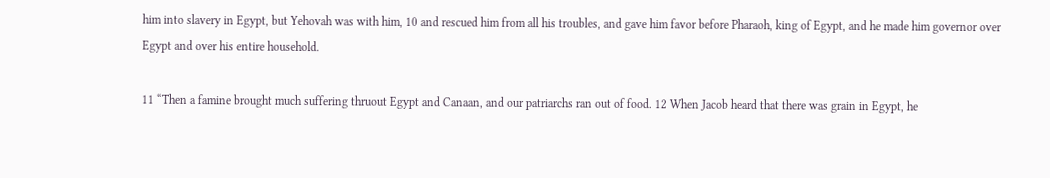him into slavery in Egypt, but Yehovah was with him, 10 and rescued him from all his troubles, and gave him favor before Pharaoh, king of Egypt, and he made him governor over Egypt and over his entire household.

11 “Then a famine brought much suffering thruout Egypt and Canaan, and our patriarchs ran out of food. 12 When Jacob heard that there was grain in Egypt, he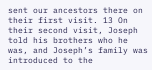sent our ancestors there on their first visit. 13 On their second visit, Joseph told his brothers who he was, and Joseph’s family was introduced to the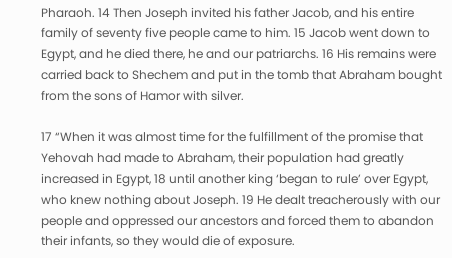Pharaoh. 14 Then Joseph invited his father Jacob, and his entire family of seventy five people came to him. 15 Jacob went down to Egypt, and he died there, he and our patriarchs. 16 His remains were carried back to Shechem and put in the tomb that Abraham bought from the sons of Hamor with silver.

17 “When it was almost time for the fulfillment of the promise that Yehovah had made to Abraham, their population had greatly increased in Egypt, 18 until another king ‘began to rule’ over Egypt, who knew nothing about Joseph. 19 He dealt treacherously with our people and oppressed our ancestors and forced them to abandon their infants, so they would die of exposure.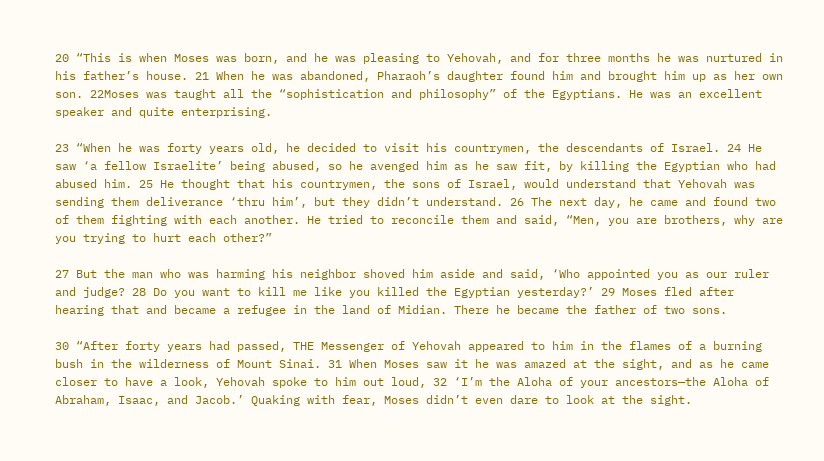20 “This is when Moses was born, and he was pleasing to Yehovah, and for three months he was nurtured in his father’s house. 21 When he was abandoned, Pharaoh’s daughter found him and brought him up as her own son. 22Moses was taught all the “sophistication and philosophy” of the Egyptians. He was an excellent speaker and quite enterprising.

23 “When he was forty years old, he decided to visit his countrymen, the descendants of Israel. 24 He saw ‘a fellow Israelite’ being abused, so he avenged him as he saw fit, by killing the Egyptian who had abused him. 25 He thought that his countrymen, the sons of Israel, would understand that Yehovah was sending them deliverance ‘thru him’, but they didn’t understand. 26 The next day, he came and found two of them fighting with each another. He tried to reconcile them and said, “Men, you are brothers, why are you trying to hurt each other?”

27 But the man who was harming his neighbor shoved him aside and said, ‘Who appointed you as our ruler and judge? 28 Do you want to kill me like you killed the Egyptian yesterday?’ 29 Moses fled after hearing that and became a refugee in the land of Midian. There he became the father of two sons.

30 “After forty years had passed, THE Messenger of Yehovah appeared to him in the flames of a burning bush in the wilderness of Mount Sinai. 31 When Moses saw it he was amazed at the sight, and as he came closer to have a look, Yehovah spoke to him out loud, 32 ‘I’m the Aloha of your ancestors—the Aloha of Abraham, Isaac, and Jacob.’ Quaking with fear, Moses didn’t even dare to look at the sight.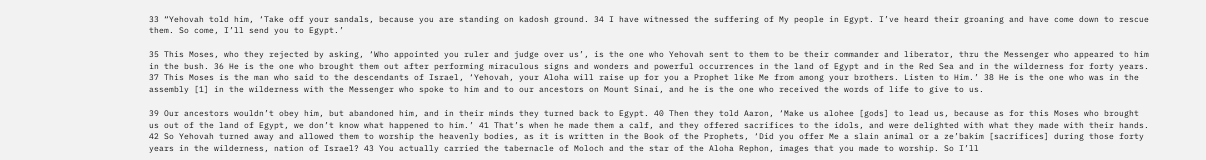33 “Yehovah told him, ‘Take off your sandals, because you are standing on kadosh ground. 34 I have witnessed the suffering of My people in Egypt. I’ve heard their groaning and have come down to rescue them. So come, I’ll send you to Egypt.’

35 This Moses, who they rejected by asking, ‘Who appointed you ruler and judge over us’, is the one who Yehovah sent to them to be their commander and liberator, thru the Messenger who appeared to him in the bush. 36 He is the one who brought them out after performing miraculous signs and wonders and powerful occurrences in the land of Egypt and in the Red Sea and in the wilderness for forty years. 37 This Moses is the man who said to the descendants of Israel, ‘Yehovah, your Aloha will raise up for you a Prophet like Me from among your brothers. Listen to Him.’ 38 He is the one who was in the assembly [1] in the wilderness with the Messenger who spoke to him and to our ancestors on Mount Sinai, and he is the one who received the words of life to give to us.

39 Our ancestors wouldn’t obey him, but abandoned him, and in their minds they turned back to Egypt. 40 Then they told Aaron, ‘Make us alohee [gods] to lead us, because as for this Moses who brought us out of the land of Egypt, we don’t know what happened to him.’ 41 That’s when he made them a calf, and they offered sacrifices to the idols, and were delighted with what they made with their hands. 42 So Yehovah turned away and allowed them to worship the heavenly bodies, as it is written in the Book of the Prophets, ‘Did you offer Me a slain animal or a ze’bakim [sacrifices] during those forty years in the wilderness, nation of Israel? 43 You actually carried the tabernacle of Moloch and the star of the Aloha Rephon, images that you made to worship. So I’ll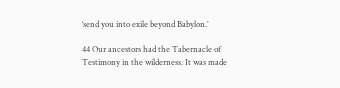‘send you into exile beyond Babylon.’

44 Our ancestors had the Tabernacle of Testimony in the wilderness. It was made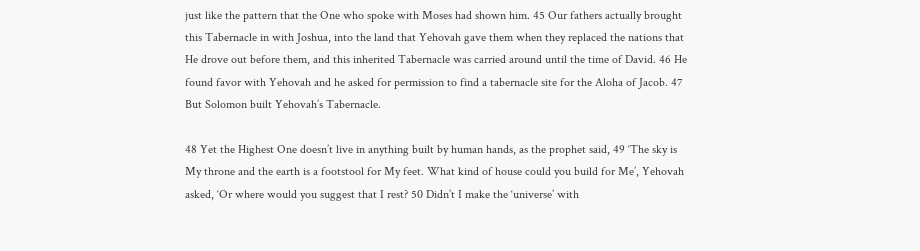just like the pattern that the One who spoke with Moses had shown him. 45 Our fathers actually brought this Tabernacle in with Joshua, into the land that Yehovah gave them when they replaced the nations that He drove out before them, and this inherited Tabernacle was carried around until the time of David. 46 He found favor with Yehovah and he asked for permission to find a tabernacle site for the Aloha of Jacob. 47 But Solomon built Yehovah’s Tabernacle.

48 Yet the Highest One doesn’t live in anything built by human hands, as the prophet said, 49 ‘The sky is My throne and the earth is a footstool for My feet. What kind of house could you build for Me’, Yehovah asked, ‘Or where would you suggest that I rest? 50 Didn’t I make the ‘universe’ with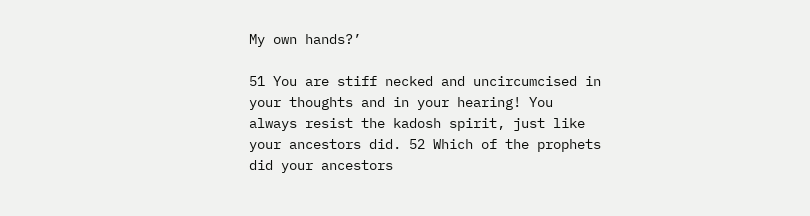My own hands?’

51 You are stiff necked and uncircumcised in your thoughts and in your hearing! You always resist the kadosh spirit, just like your ancestors did. 52 Which of the prophets did your ancestors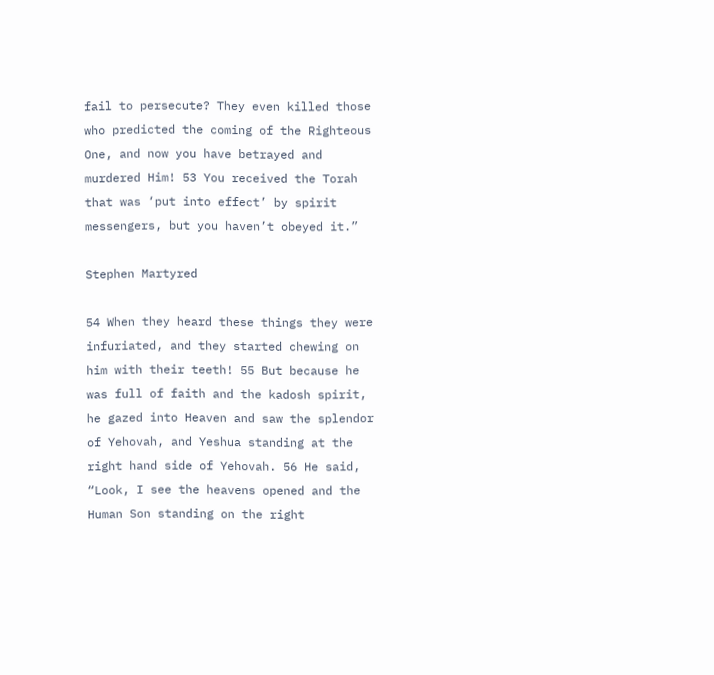fail to persecute? They even killed those who predicted the coming of the Righteous One, and now you have betrayed and murdered Him! 53 You received the Torah that was ‘put into effect’ by spirit messengers, but you haven’t obeyed it.”

Stephen Martyred

54 When they heard these things they were infuriated, and they started chewing on him with their teeth! 55 But because he was full of faith and the kadosh spirit, he gazed into Heaven and saw the splendor of Yehovah, and Yeshua standing at the right hand side of Yehovah. 56 He said, “Look, I see the heavens opened and the Human Son standing on the right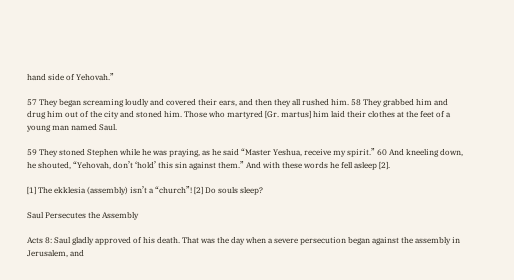hand side of Yehovah.”

57 They began screaming loudly and covered their ears, and then they all rushed him. 58 They grabbed him and drug him out of the city and stoned him. Those who martyred [Gr. martus] him laid their clothes at the feet of a young man named Saul.

59 They stoned Stephen while he was praying, as he said “Master Yeshua, receive my spirit.” 60 And kneeling down, he shouted, “Yehovah, don’t ‘hold’ this sin against them.” And with these words he fell asleep [2].

[1] The ekklesia (assembly) isn’t a “church”! [2] Do souls sleep?

Saul Persecutes the Assembly

Acts 8: Saul gladly approved of his death. That was the day when a severe persecution began against the assembly in Jerusalem, and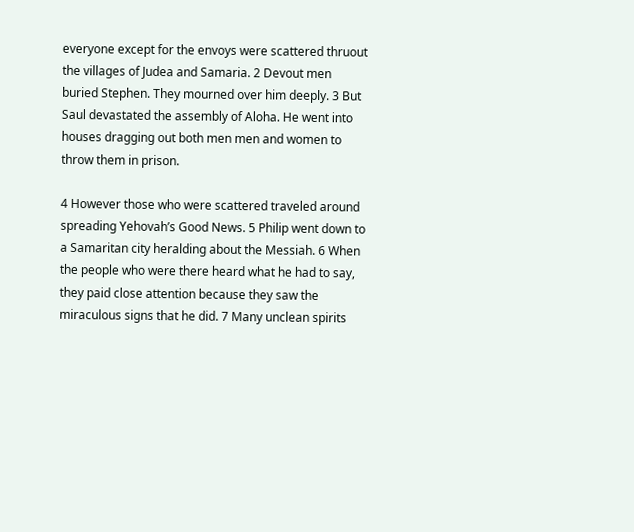everyone except for the envoys were scattered thruout the villages of Judea and Samaria. 2 Devout men buried Stephen. They mourned over him deeply. 3 But Saul devastated the assembly of Aloha. He went into houses dragging out both men men and women to throw them in prison.

4 However those who were scattered traveled around spreading Yehovah’s Good News. 5 Philip went down to a Samaritan city heralding about the Messiah. 6 When the people who were there heard what he had to say, they paid close attention because they saw the miraculous signs that he did. 7 Many unclean spirits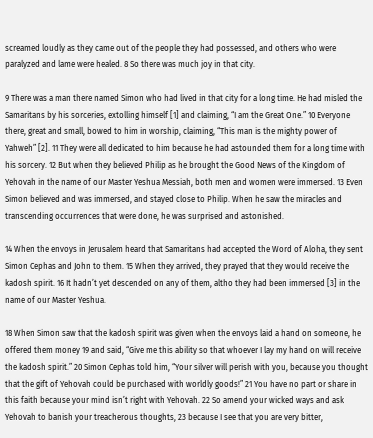screamed loudly as they came out of the people they had possessed, and others who were paralyzed and lame were healed. 8 So there was much joy in that city.

9 There was a man there named Simon who had lived in that city for a long time. He had misled the Samaritans by his sorceries, extolling himself [1] and claiming, “I am the Great One.” 10 Everyone there, great and small, bowed to him in worship, claiming, “This man is the mighty power of Yahweh” [2]. 11 They were all dedicated to him because he had astounded them for a long time with his sorcery. 12 But when they believed Philip as he brought the Good News of the Kingdom of Yehovah in the name of our Master Yeshua Messiah, both men and women were immersed. 13 Even Simon believed and was immersed, and stayed close to Philip. When he saw the miracles and transcending occurrences that were done, he was surprised and astonished.

14 When the envoys in Jerusalem heard that Samaritans had accepted the Word of Aloha, they sent Simon Cephas and John to them. 15 When they arrived, they prayed that they would receive the kadosh spirit. 16 It hadn’t yet descended on any of them, altho they had been immersed [3] in the name of our Master Yeshua.

18 When Simon saw that the kadosh spirit was given when the envoys laid a hand on someone, he offered them money 19 and said, “Give me this ability so that whoever I lay my hand on will receive the kadosh spirit.” 20 Simon Cephas told him, “Your silver will perish with you, because you thought that the gift of Yehovah could be purchased with worldly goods!” 21 You have no part or share in this faith because your mind isn’t right with Yehovah. 22 So amend your wicked ways and ask Yehovah to banish your treacherous thoughts, 23 because I see that you are very bitter,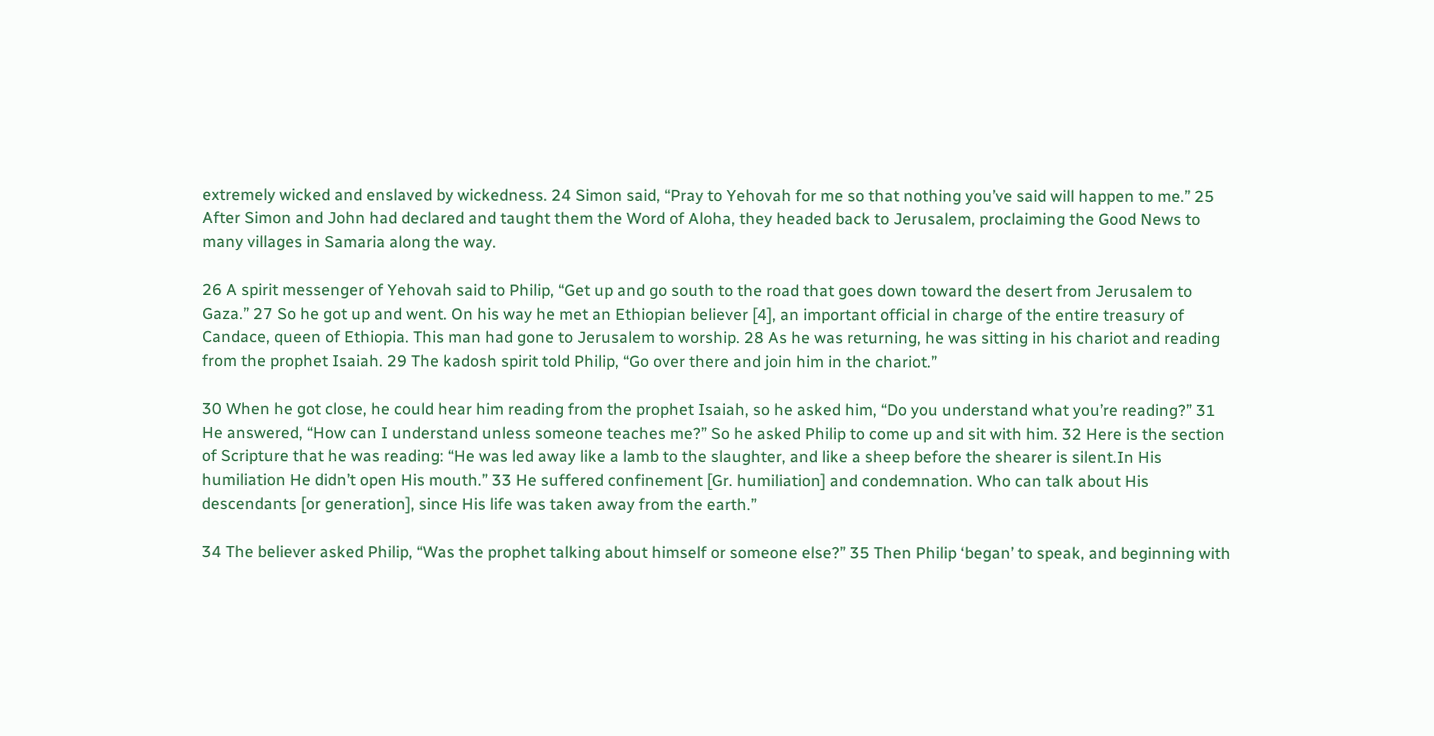extremely wicked and enslaved by wickedness. 24 Simon said, “Pray to Yehovah for me so that nothing you’ve said will happen to me.” 25 After Simon and John had declared and taught them the Word of Aloha, they headed back to Jerusalem, proclaiming the Good News to many villages in Samaria along the way.

26 A spirit messenger of Yehovah said to Philip, “Get up and go south to the road that goes down toward the desert from Jerusalem to Gaza.” 27 So he got up and went. On his way he met an Ethiopian believer [4], an important official in charge of the entire treasury of Candace, queen of Ethiopia. This man had gone to Jerusalem to worship. 28 As he was returning, he was sitting in his chariot and reading from the prophet Isaiah. 29 The kadosh spirit told Philip, “Go over there and join him in the chariot.”

30 When he got close, he could hear him reading from the prophet Isaiah, so he asked him, “Do you understand what you’re reading?” 31 He answered, “How can I understand unless someone teaches me?” So he asked Philip to come up and sit with him. 32 Here is the section of Scripture that he was reading: “He was led away like a lamb to the slaughter, and like a sheep before the shearer is silent.In His humiliation He didn’t open His mouth.” 33 He suffered confinement [Gr. humiliation] and condemnation. Who can talk about His descendants [or generation], since His life was taken away from the earth.”

34 The believer asked Philip, “Was the prophet talking about himself or someone else?” 35 Then Philip ‘began’ to speak, and beginning with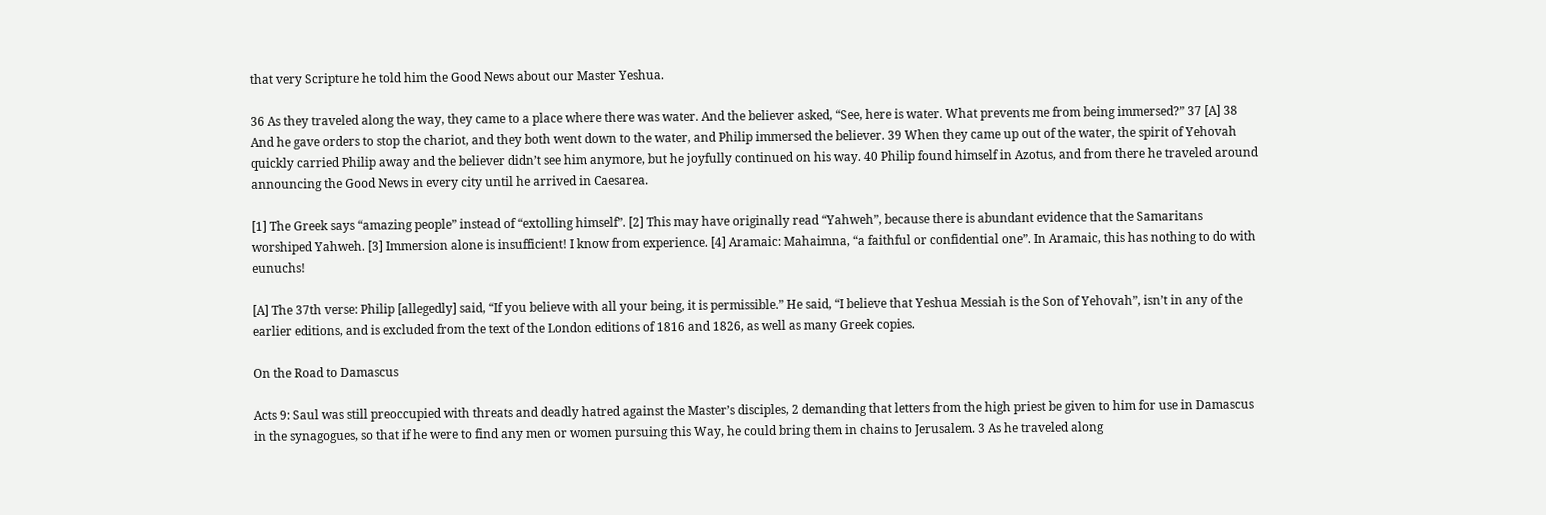that very Scripture he told him the Good News about our Master Yeshua.

36 As they traveled along the way, they came to a place where there was water. And the believer asked, “See, here is water. What prevents me from being immersed?” 37 [A] 38 And he gave orders to stop the chariot, and they both went down to the water, and Philip immersed the believer. 39 When they came up out of the water, the spirit of Yehovah quickly carried Philip away and the believer didn’t see him anymore, but he joyfully continued on his way. 40 Philip found himself in Azotus, and from there he traveled around announcing the Good News in every city until he arrived in Caesarea.

[1] The Greek says “amazing people” instead of “extolling himself”. [2] This may have originally read “Yahweh”, because there is abundant evidence that the Samaritans worshiped Yahweh. [3] Immersion alone is insufficient! I know from experience. [4] Aramaic: Mahaimna, “a faithful or confidential one”. In Aramaic, this has nothing to do with eunuchs!

[A] The 37th verse: Philip [allegedly] said, “If you believe with all your being, it is permissible.” He said, “I believe that Yeshua Messiah is the Son of Yehovah”, isn’t in any of the earlier editions, and is excluded from the text of the London editions of 1816 and 1826, as well as many Greek copies.

On the Road to Damascus

Acts 9: Saul was still preoccupied with threats and deadly hatred against the Master’s disciples, 2 demanding that letters from the high priest be given to him for use in Damascus in the synagogues, so that if he were to find any men or women pursuing this Way, he could bring them in chains to Jerusalem. 3 As he traveled along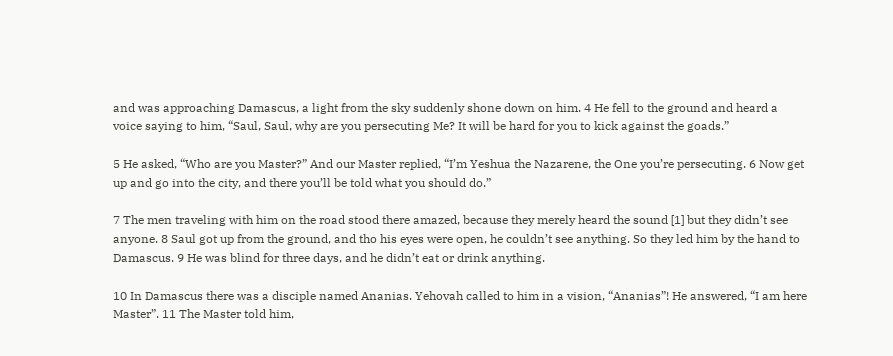and was approaching Damascus, a light from the sky suddenly shone down on him. 4 He fell to the ground and heard a voice saying to him, “Saul, Saul, why are you persecuting Me? It will be hard for you to kick against the goads.”

5 He asked, “Who are you Master?” And our Master replied, “I’m Yeshua the Nazarene, the One you’re persecuting. 6 Now get up and go into the city, and there you’ll be told what you should do.”

7 The men traveling with him on the road stood there amazed, because they merely heard the sound [1] but they didn’t see anyone. 8 Saul got up from the ground, and tho his eyes were open, he couldn’t see anything. So they led him by the hand to Damascus. 9 He was blind for three days, and he didn’t eat or drink anything.

10 In Damascus there was a disciple named Ananias. Yehovah called to him in a vision, “Ananias”! He answered, “I am here Master”. 11 The Master told him,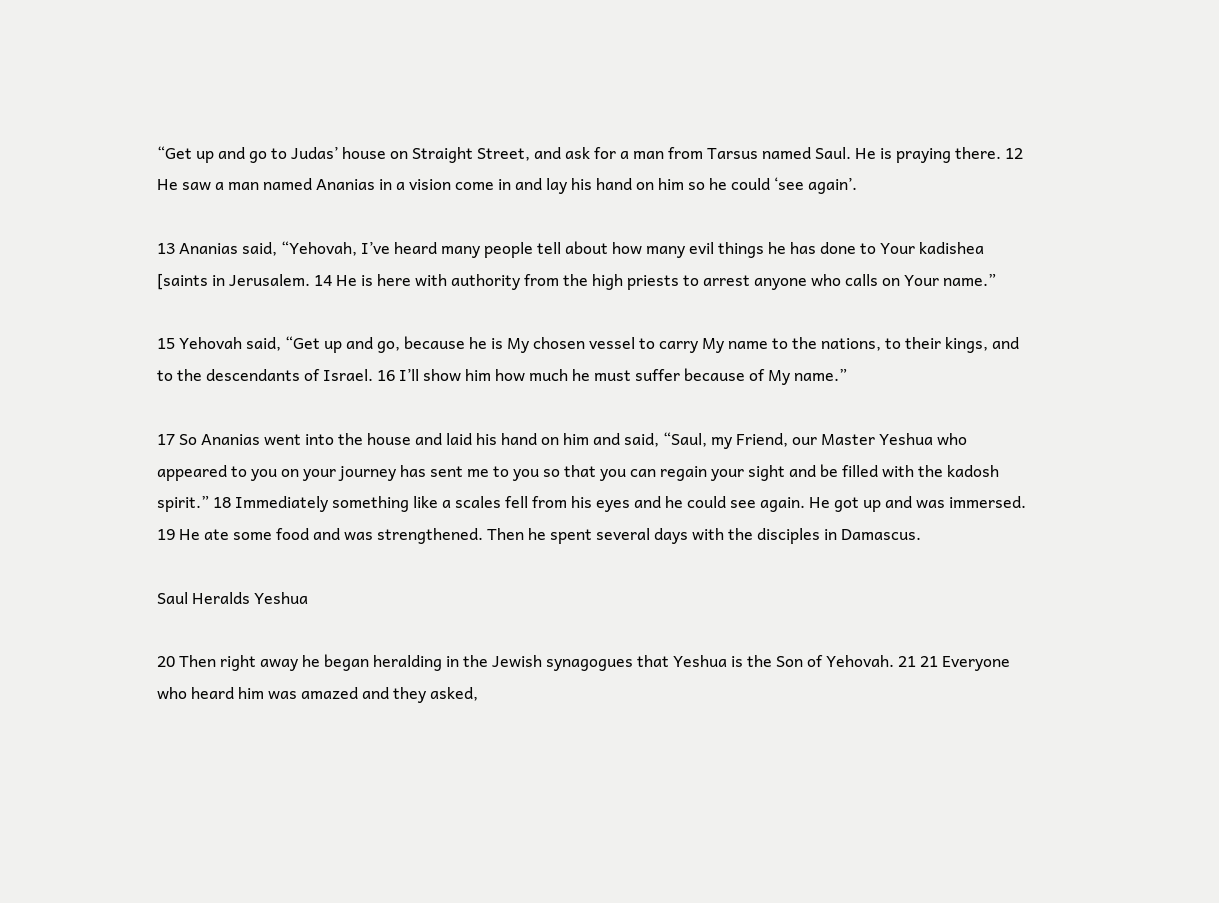“Get up and go to Judas’ house on Straight Street, and ask for a man from Tarsus named Saul. He is praying there. 12 He saw a man named Ananias in a vision come in and lay his hand on him so he could ‘see again’.

13 Ananias said, “Yehovah, I’ve heard many people tell about how many evil things he has done to Your kadishea [saints in Jerusalem. 14 He is here with authority from the high priests to arrest anyone who calls on Your name.”

15 Yehovah said, “Get up and go, because he is My chosen vessel to carry My name to the nations, to their kings, and to the descendants of Israel. 16 I’ll show him how much he must suffer because of My name.”

17 So Ananias went into the house and laid his hand on him and said, “Saul, my Friend, our Master Yeshua who appeared to you on your journey has sent me to you so that you can regain your sight and be filled with the kadosh spirit.” 18 Immediately something like a scales fell from his eyes and he could see again. He got up and was immersed. 19 He ate some food and was strengthened. Then he spent several days with the disciples in Damascus.

Saul Heralds Yeshua

20 Then right away he began heralding in the Jewish synagogues that Yeshua is the Son of Yehovah. 21 21 Everyone who heard him was amazed and they asked,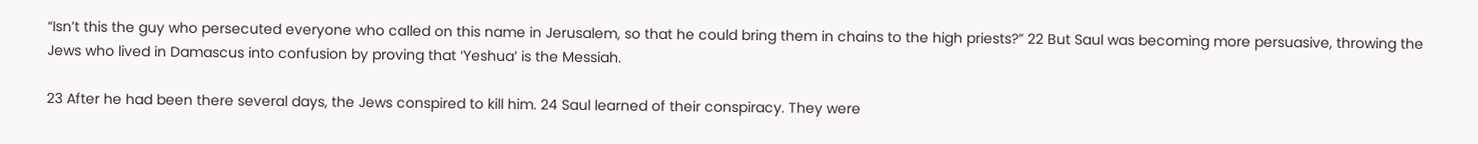“Isn’t this the guy who persecuted everyone who called on this name in Jerusalem, so that he could bring them in chains to the high priests?” 22 But Saul was becoming more persuasive, throwing the Jews who lived in Damascus into confusion by proving that ‘Yeshua’ is the Messiah.

23 After he had been there several days, the Jews conspired to kill him. 24 Saul learned of their conspiracy. They were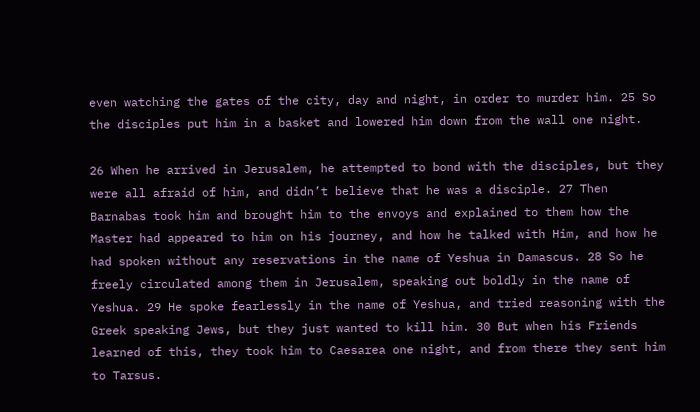even watching the gates of the city, day and night, in order to murder him. 25 So the disciples put him in a basket and lowered him down from the wall one night.

26 When he arrived in Jerusalem, he attempted to bond with the disciples, but they were all afraid of him, and didn’t believe that he was a disciple. 27 Then Barnabas took him and brought him to the envoys and explained to them how the Master had appeared to him on his journey, and how he talked with Him, and how he had spoken without any reservations in the name of Yeshua in Damascus. 28 So he freely circulated among them in Jerusalem, speaking out boldly in the name of Yeshua. 29 He spoke fearlessly in the name of Yeshua, and tried reasoning with the Greek speaking Jews, but they just wanted to kill him. 30 But when his Friends learned of this, they took him to Caesarea one night, and from there they sent him to Tarsus.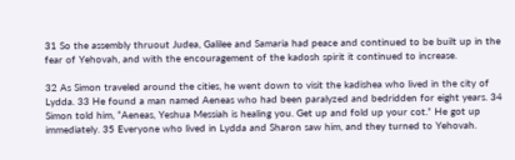31 So the assembly thruout Judea, Galilee and Samaria had peace and continued to be built up in the fear of Yehovah, and with the encouragement of the kadosh spirit it continued to increase.

32 As Simon traveled around the cities, he went down to visit the kadishea who lived in the city of Lydda. 33 He found a man named Aeneas who had been paralyzed and bedridden for eight years. 34 Simon told him, “Aeneas, Yeshua Messiah is healing you. Get up and fold up your cot.” He got up immediately. 35 Everyone who lived in Lydda and Sharon saw him, and they turned to Yehovah.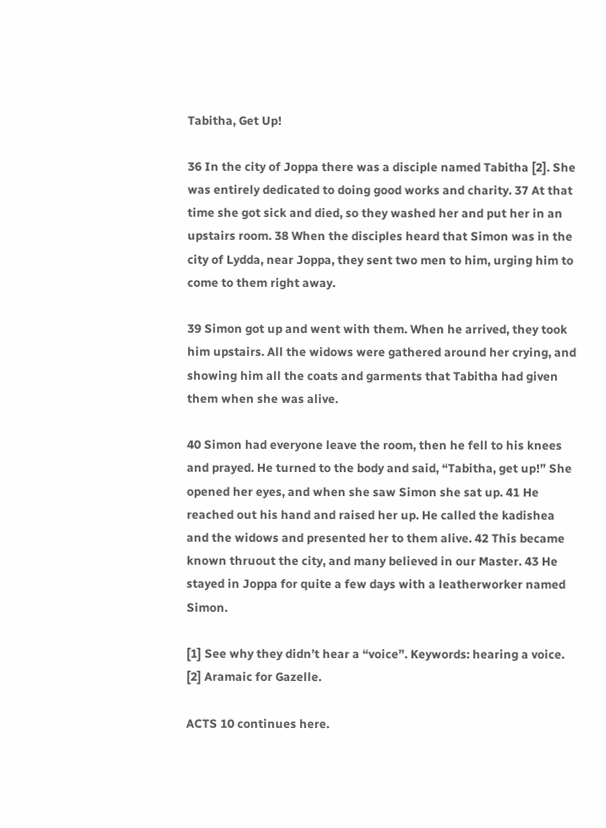Tabitha, Get Up!

36 In the city of Joppa there was a disciple named Tabitha [2]. She was entirely dedicated to doing good works and charity. 37 At that time she got sick and died, so they washed her and put her in an upstairs room. 38 When the disciples heard that Simon was in the city of Lydda, near Joppa, they sent two men to him, urging him to come to them right away.

39 Simon got up and went with them. When he arrived, they took him upstairs. All the widows were gathered around her crying, and showing him all the coats and garments that Tabitha had given them when she was alive.

40 Simon had everyone leave the room, then he fell to his knees and prayed. He turned to the body and said, “Tabitha, get up!” She opened her eyes, and when she saw Simon she sat up. 41 He reached out his hand and raised her up. He called the kadishea and the widows and presented her to them alive. 42 This became known thruout the city, and many believed in our Master. 43 He stayed in Joppa for quite a few days with a leatherworker named Simon.

[1] See why they didn’t hear a “voice”. Keywords: hearing a voice. [2] Aramaic for Gazelle.

ACTS 10 continues here.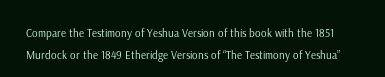Compare the Testimony of Yeshua Version of this book with the 1851 Murdock or the 1849 Etheridge Versions of “The Testimony of Yeshua”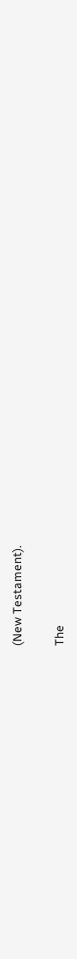(New Testament).

The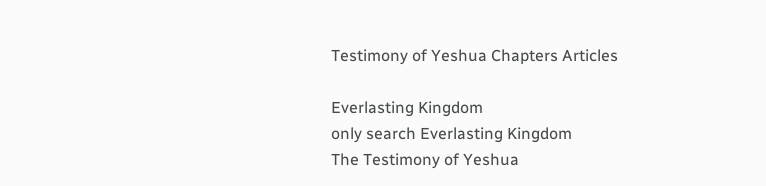Testimony of Yeshua Chapters Articles

Everlasting Kingdom
only search Everlasting Kingdom
The Testimony of Yeshua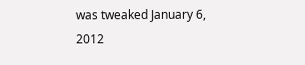was tweaked January 6, 2012